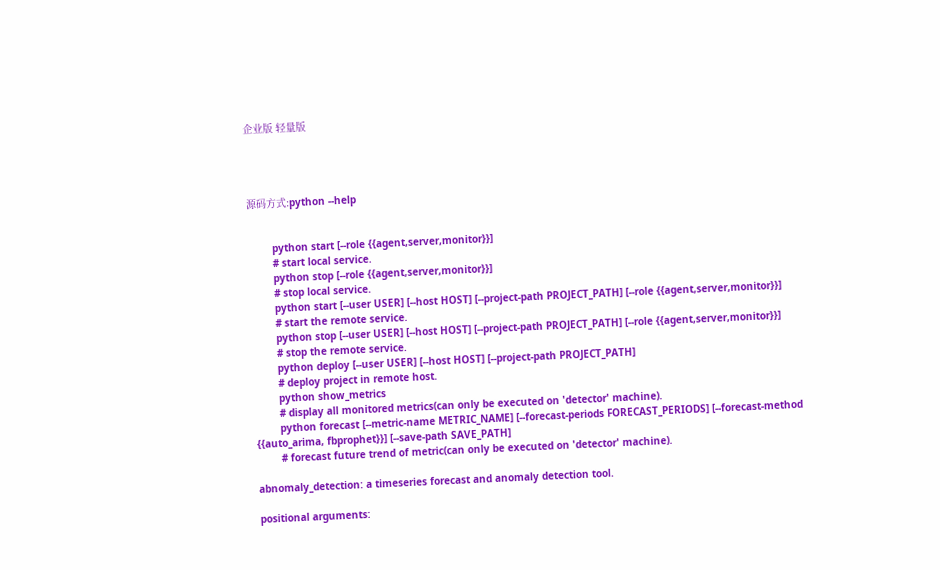企业版 轻量版




源码方式:python --help


        python start [--role {{agent,server,monitor}}]
        # start local service.
        python stop [--role {{agent,server,monitor}}]
        # stop local service.
        python start [--user USER] [--host HOST] [--project-path PROJECT_PATH] [--role {{agent,server,monitor}}]
        # start the remote service.
        python stop [--user USER] [--host HOST] [--project-path PROJECT_PATH] [--role {{agent,server,monitor}}]
        # stop the remote service.
        python deploy [--user USER] [--host HOST] [--project-path PROJECT_PATH]
        # deploy project in remote host.
        python show_metrics
        # display all monitored metrics(can only be executed on 'detector' machine).
        python forecast [--metric-name METRIC_NAME] [--forecast-periods FORECAST_PERIODS] [--forecast-method {{auto_arima, fbprophet}}] [--save-path SAVE_PATH]
        # forecast future trend of metric(can only be executed on 'detector' machine).

abnomaly_detection: a timeseries forecast and anomaly detection tool.

positional arguments: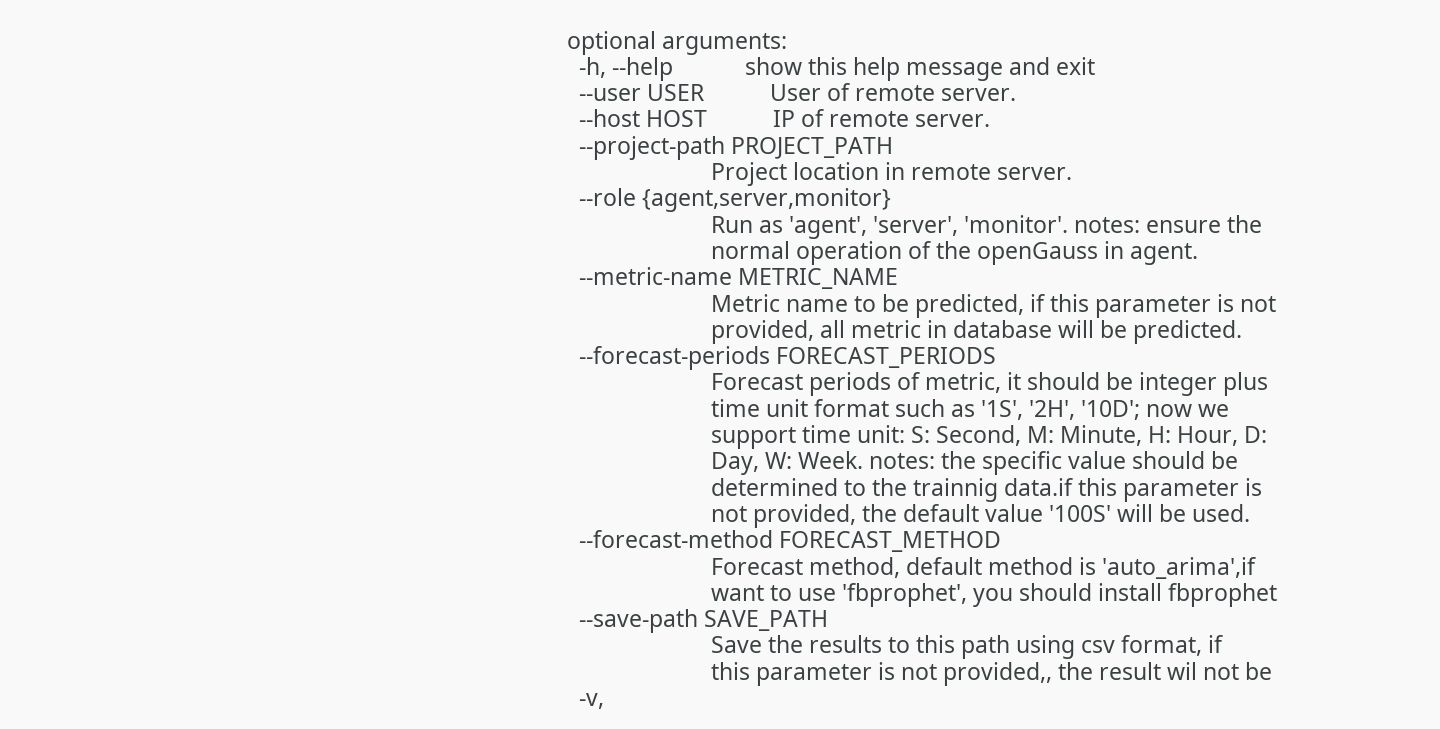optional arguments:
  -h, --help            show this help message and exit
  --user USER           User of remote server.
  --host HOST           IP of remote server.
  --project-path PROJECT_PATH
                        Project location in remote server.
  --role {agent,server,monitor}
                        Run as 'agent', 'server', 'monitor'. notes: ensure the
                        normal operation of the openGauss in agent.
  --metric-name METRIC_NAME
                        Metric name to be predicted, if this parameter is not
                        provided, all metric in database will be predicted.
  --forecast-periods FORECAST_PERIODS
                        Forecast periods of metric, it should be integer plus
                        time unit format such as '1S', '2H', '10D'; now we
                        support time unit: S: Second, M: Minute, H: Hour, D:
                        Day, W: Week. notes: the specific value should be
                        determined to the trainnig data.if this parameter is
                        not provided, the default value '100S' will be used.
  --forecast-method FORECAST_METHOD
                        Forecast method, default method is 'auto_arima',if
                        want to use 'fbprophet', you should install fbprophet
  --save-path SAVE_PATH
                        Save the results to this path using csv format, if
                        this parameter is not provided,, the result wil not be
  -v,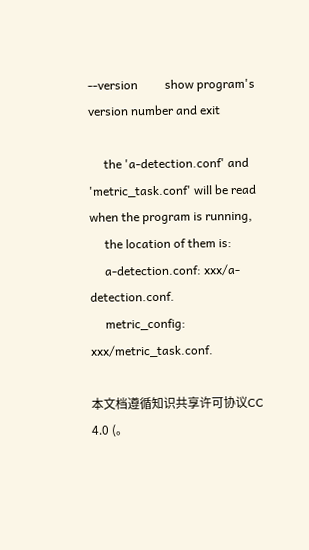--version         show program's version number and exit

     the 'a-detection.conf' and 'metric_task.conf' will be read when the program is running,
     the location of them is:
     a-detection.conf: xxx/a-detection.conf.
     metric_config: xxx/metric_task.conf.

本文档遵循知识共享许可协议CC 4.0 (。